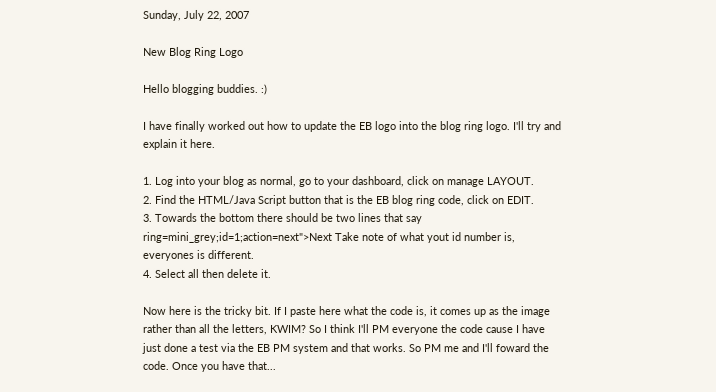Sunday, July 22, 2007

New Blog Ring Logo

Hello blogging buddies. :)

I have finally worked out how to update the EB logo into the blog ring logo. I'll try and explain it here.

1. Log into your blog as normal, go to your dashboard, click on manage LAYOUT.
2. Find the HTML/Java Script button that is the EB blog ring code, click on EDIT.
3. Towards the bottom there should be two lines that say ring=mini_grey;id=1;action=next">Next Take note of what yout id number is, everyones is different.
4. Select all then delete it.

Now here is the tricky bit. If I paste here what the code is, it comes up as the image rather than all the letters, KWIM? So I think I'll PM everyone the code cause I have just done a test via the EB PM system and that works. So PM me and I'll foward the code. Once you have that...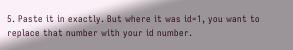5. Paste it in exactly. But where it was id=1, you want to replace that number with your id number.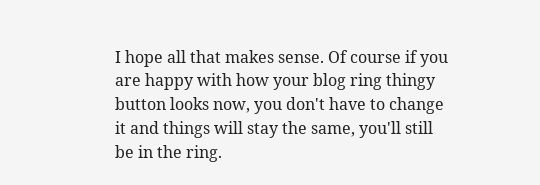I hope all that makes sense. Of course if you are happy with how your blog ring thingy button looks now, you don't have to change it and things will stay the same, you'll still be in the ring.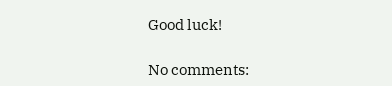Good luck!

No comments: